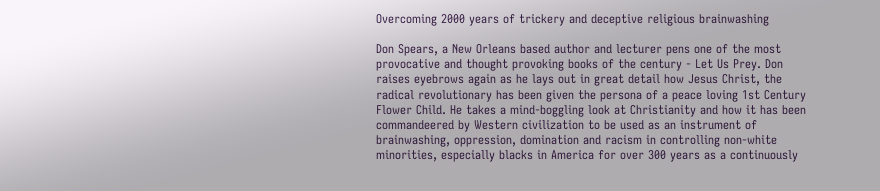Overcoming 2000 years of trickery and deceptive religious brainwashing

Don Spears, a New Orleans based author and lecturer pens one of the most provocative and thought provoking books of the century - Let Us Prey. Don raises eyebrows again as he lays out in great detail how Jesus Christ, the radical revolutionary has been given the persona of a peace loving 1st Century Flower Child. He takes a mind-boggling look at Christianity and how it has been commandeered by Western civilization to be used as an instrument of brainwashing, oppression, domination and racism in controlling non-white minorities, especially blacks in America for over 300 years as a continuously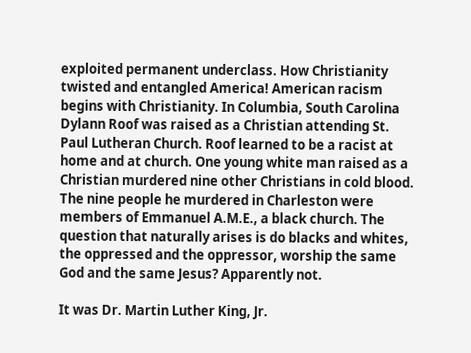exploited permanent underclass. How Christianity twisted and entangled America! American racism begins with Christianity. In Columbia, South Carolina Dylann Roof was raised as a Christian attending St. Paul Lutheran Church. Roof learned to be a racist at home and at church. One young white man raised as a Christian murdered nine other Christians in cold blood. The nine people he murdered in Charleston were members of Emmanuel A.M.E., a black church. The question that naturally arises is do blacks and whites, the oppressed and the oppressor, worship the same God and the same Jesus? Apparently not.

It was Dr. Martin Luther King, Jr.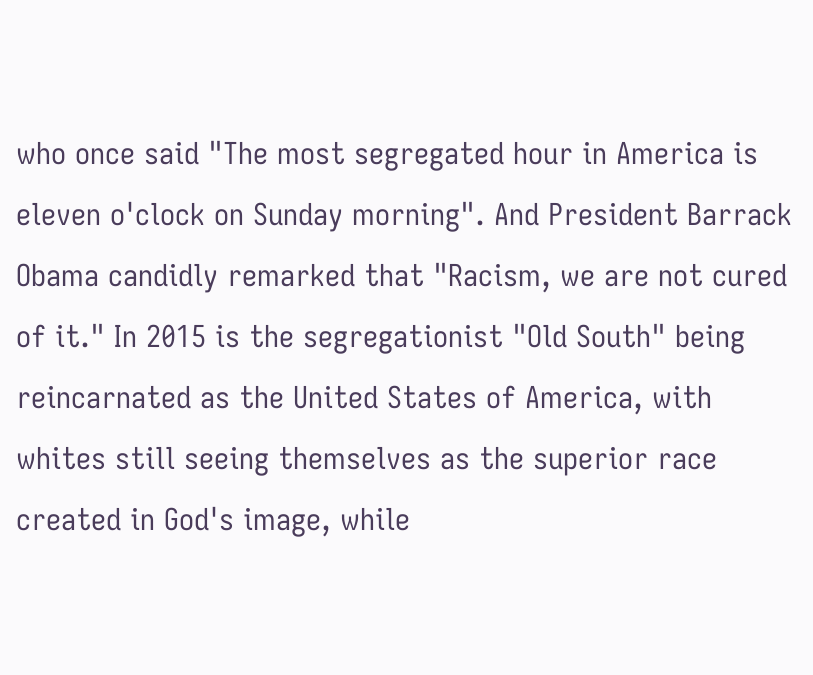who once said "The most segregated hour in America is eleven o'clock on Sunday morning". And President Barrack Obama candidly remarked that "Racism, we are not cured of it." In 2015 is the segregationist "Old South" being reincarnated as the United States of America, with whites still seeing themselves as the superior race created in God's image, while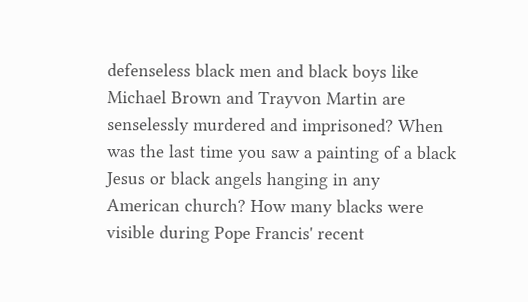defenseless black men and black boys like Michael Brown and Trayvon Martin are senselessly murdered and imprisoned? When was the last time you saw a painting of a black Jesus or black angels hanging in any American church? How many blacks were visible during Pope Francis' recent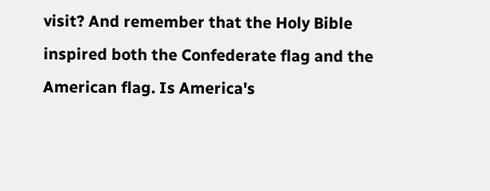visit? And remember that the Holy Bible inspired both the Confederate flag and the American flag. Is America's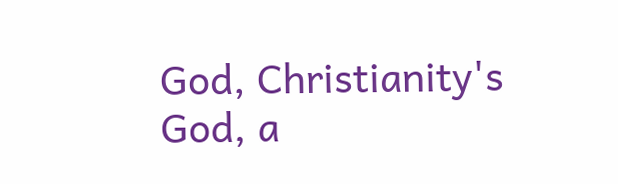God, Christianity's God, a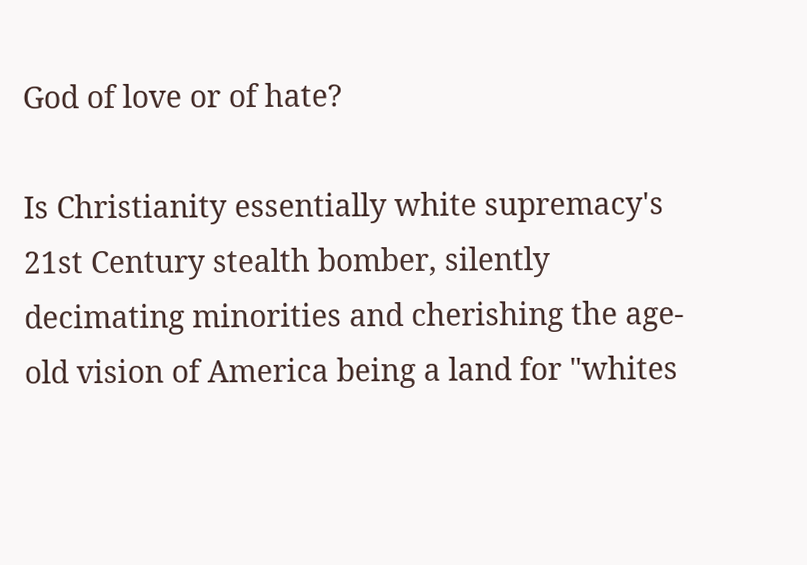God of love or of hate?

Is Christianity essentially white supremacy's 21st Century stealth bomber, silently decimating minorities and cherishing the age-old vision of America being a land for "whites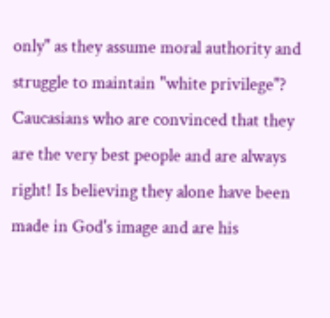only" as they assume moral authority and struggle to maintain "white privilege"? Caucasians who are convinced that they are the very best people and are always right! Is believing they alone have been made in God's image and are his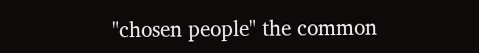"chosen people" the common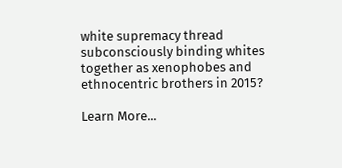white supremacy thread subconsciously binding whites together as xenophobes and ethnocentric brothers in 2015?

Learn More...